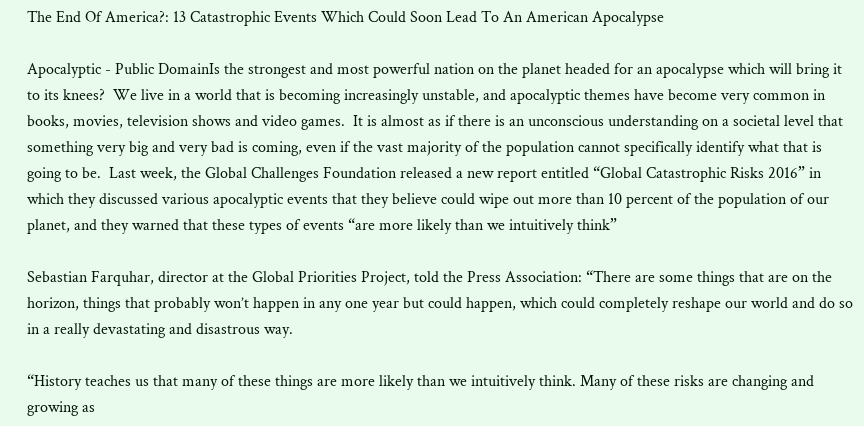The End Of America?: 13 Catastrophic Events Which Could Soon Lead To An American Apocalypse

Apocalyptic - Public DomainIs the strongest and most powerful nation on the planet headed for an apocalypse which will bring it to its knees?  We live in a world that is becoming increasingly unstable, and apocalyptic themes have become very common in books, movies, television shows and video games.  It is almost as if there is an unconscious understanding on a societal level that something very big and very bad is coming, even if the vast majority of the population cannot specifically identify what that is going to be.  Last week, the Global Challenges Foundation released a new report entitled “Global Catastrophic Risks 2016” in which they discussed various apocalyptic events that they believe could wipe out more than 10 percent of the population of our planet, and they warned that these types of events “are more likely than we intuitively think”

Sebastian Farquhar, director at the Global Priorities Project, told the Press Association: “There are some things that are on the horizon, things that probably won’t happen in any one year but could happen, which could completely reshape our world and do so in a really devastating and disastrous way.

“History teaches us that many of these things are more likely than we intuitively think. Many of these risks are changing and growing as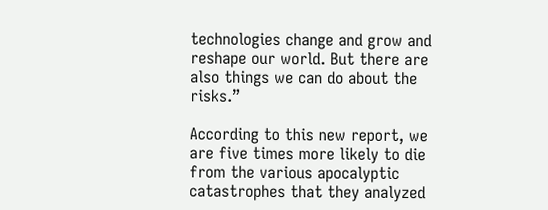technologies change and grow and reshape our world. But there are also things we can do about the risks.”

According to this new report, we are five times more likely to die from the various apocalyptic catastrophes that they analyzed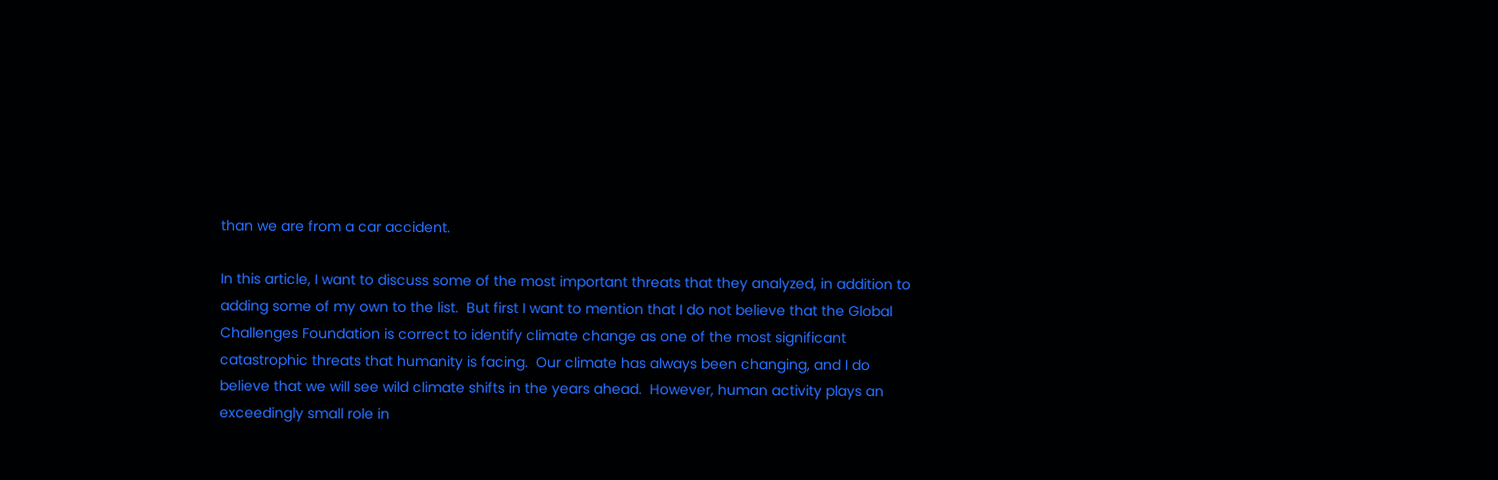than we are from a car accident.

In this article, I want to discuss some of the most important threats that they analyzed, in addition to adding some of my own to the list.  But first I want to mention that I do not believe that the Global Challenges Foundation is correct to identify climate change as one of the most significant catastrophic threats that humanity is facing.  Our climate has always been changing, and I do believe that we will see wild climate shifts in the years ahead.  However, human activity plays an exceedingly small role in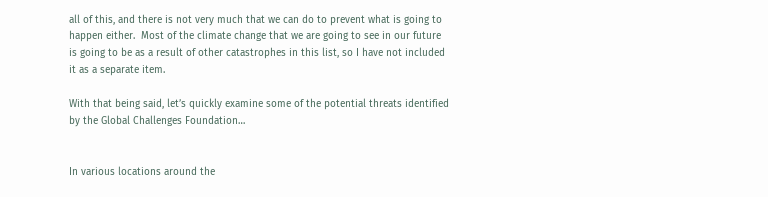all of this, and there is not very much that we can do to prevent what is going to happen either.  Most of the climate change that we are going to see in our future is going to be as a result of other catastrophes in this list, so I have not included it as a separate item.

With that being said, let’s quickly examine some of the potential threats identified by the Global Challenges Foundation…


In various locations around the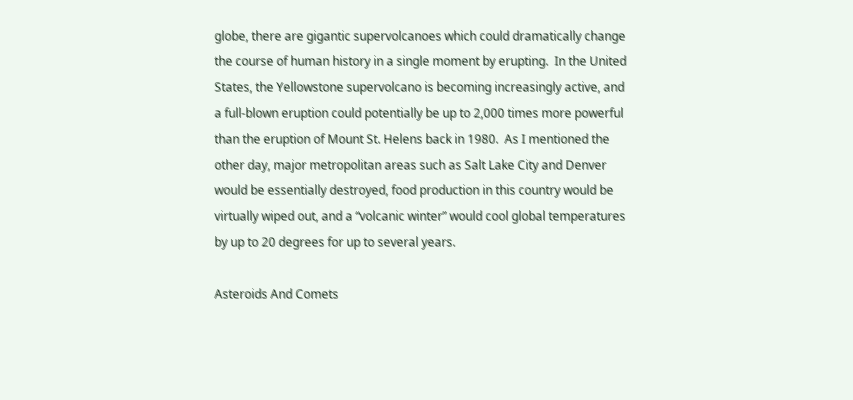globe, there are gigantic supervolcanoes which could dramatically change the course of human history in a single moment by erupting.  In the United States, the Yellowstone supervolcano is becoming increasingly active, and a full-blown eruption could potentially be up to 2,000 times more powerful than the eruption of Mount St. Helens back in 1980.  As I mentioned the other day, major metropolitan areas such as Salt Lake City and Denver would be essentially destroyed, food production in this country would be virtually wiped out, and a “volcanic winter” would cool global temperatures by up to 20 degrees for up to several years.

Asteroids And Comets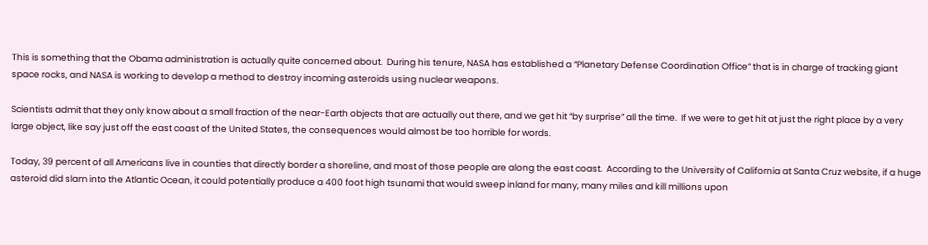This is something that the Obama administration is actually quite concerned about.  During his tenure, NASA has established a “Planetary Defense Coordination Office” that is in charge of tracking giant space rocks, and NASA is working to develop a method to destroy incoming asteroids using nuclear weapons.

Scientists admit that they only know about a small fraction of the near-Earth objects that are actually out there, and we get hit “by surprise” all the time.  If we were to get hit at just the right place by a very large object, like say just off the east coast of the United States, the consequences would almost be too horrible for words.

Today, 39 percent of all Americans live in counties that directly border a shoreline, and most of those people are along the east coast.  According to the University of California at Santa Cruz website, if a huge asteroid did slam into the Atlantic Ocean, it could potentially produce a 400 foot high tsunami that would sweep inland for many, many miles and kill millions upon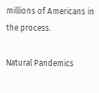millions of Americans in the process.

Natural Pandemics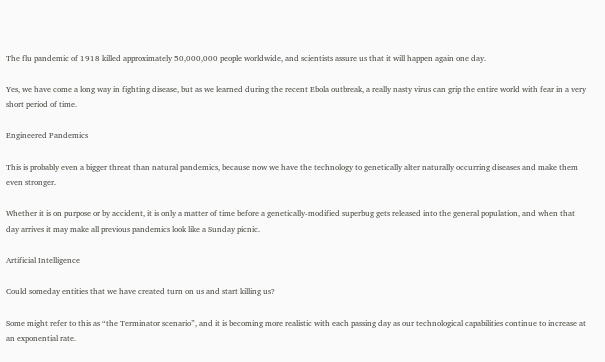The flu pandemic of 1918 killed approximately 50,000,000 people worldwide, and scientists assure us that it will happen again one day.

Yes, we have come a long way in fighting disease, but as we learned during the recent Ebola outbreak, a really nasty virus can grip the entire world with fear in a very short period of time.

Engineered Pandemics

This is probably even a bigger threat than natural pandemics, because now we have the technology to genetically alter naturally occurring diseases and make them even stronger.

Whether it is on purpose or by accident, it is only a matter of time before a genetically-modified superbug gets released into the general population, and when that day arrives it may make all previous pandemics look like a Sunday picnic.

Artificial Intelligence

Could someday entities that we have created turn on us and start killing us?

Some might refer to this as “the Terminator scenario”, and it is becoming more realistic with each passing day as our technological capabilities continue to increase at an exponential rate.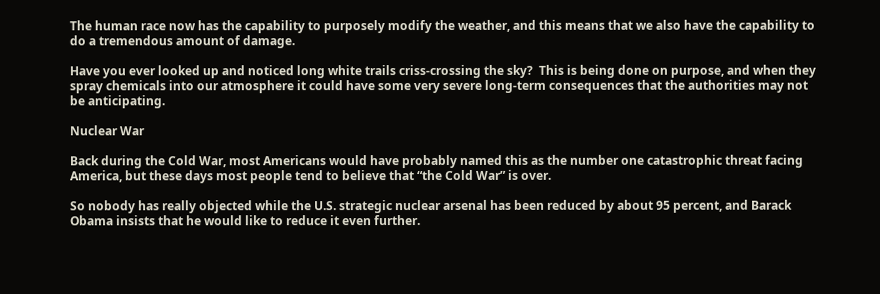The human race now has the capability to purposely modify the weather, and this means that we also have the capability to do a tremendous amount of damage.

Have you ever looked up and noticed long white trails criss-crossing the sky?  This is being done on purpose, and when they spray chemicals into our atmosphere it could have some very severe long-term consequences that the authorities may not be anticipating.

Nuclear War

Back during the Cold War, most Americans would have probably named this as the number one catastrophic threat facing America, but these days most people tend to believe that “the Cold War” is over.

So nobody has really objected while the U.S. strategic nuclear arsenal has been reduced by about 95 percent, and Barack Obama insists that he would like to reduce it even further.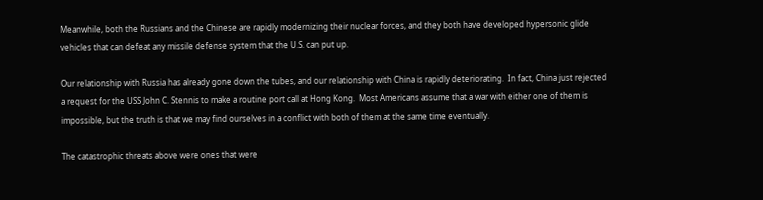Meanwhile, both the Russians and the Chinese are rapidly modernizing their nuclear forces, and they both have developed hypersonic glide vehicles that can defeat any missile defense system that the U.S. can put up.

Our relationship with Russia has already gone down the tubes, and our relationship with China is rapidly deteriorating.  In fact, China just rejected a request for the USS John C. Stennis to make a routine port call at Hong Kong.  Most Americans assume that a war with either one of them is impossible, but the truth is that we may find ourselves in a conflict with both of them at the same time eventually.

The catastrophic threats above were ones that were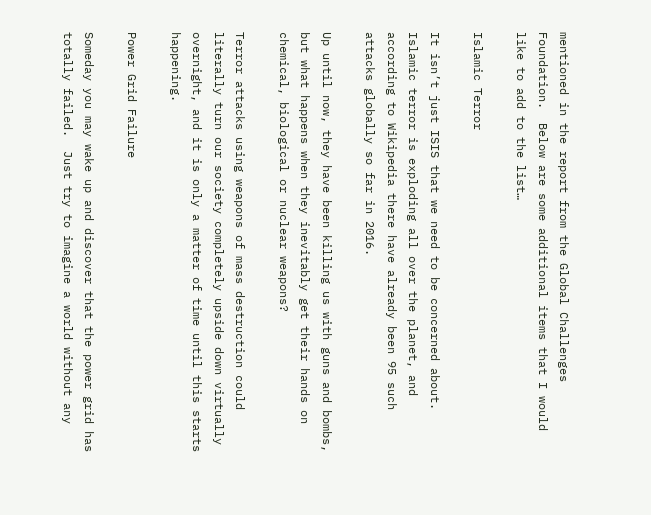mentioned in the report from the Global Challenges Foundation.  Below are some additional items that I would like to add to the list…

Islamic Terror

It isn’t just ISIS that we need to be concerned about.  Islamic terror is exploding all over the planet, and according to Wikipedia there have already been 95 such attacks globally so far in 2016.

Up until now, they have been killing us with guns and bombs, but what happens when they inevitably get their hands on chemical, biological or nuclear weapons?

Terror attacks using weapons of mass destruction could literally turn our society completely upside down virtually overnight, and it is only a matter of time until this starts happening.

Power Grid Failure

Someday you may wake up and discover that the power grid has totally failed.  Just try to imagine a world without any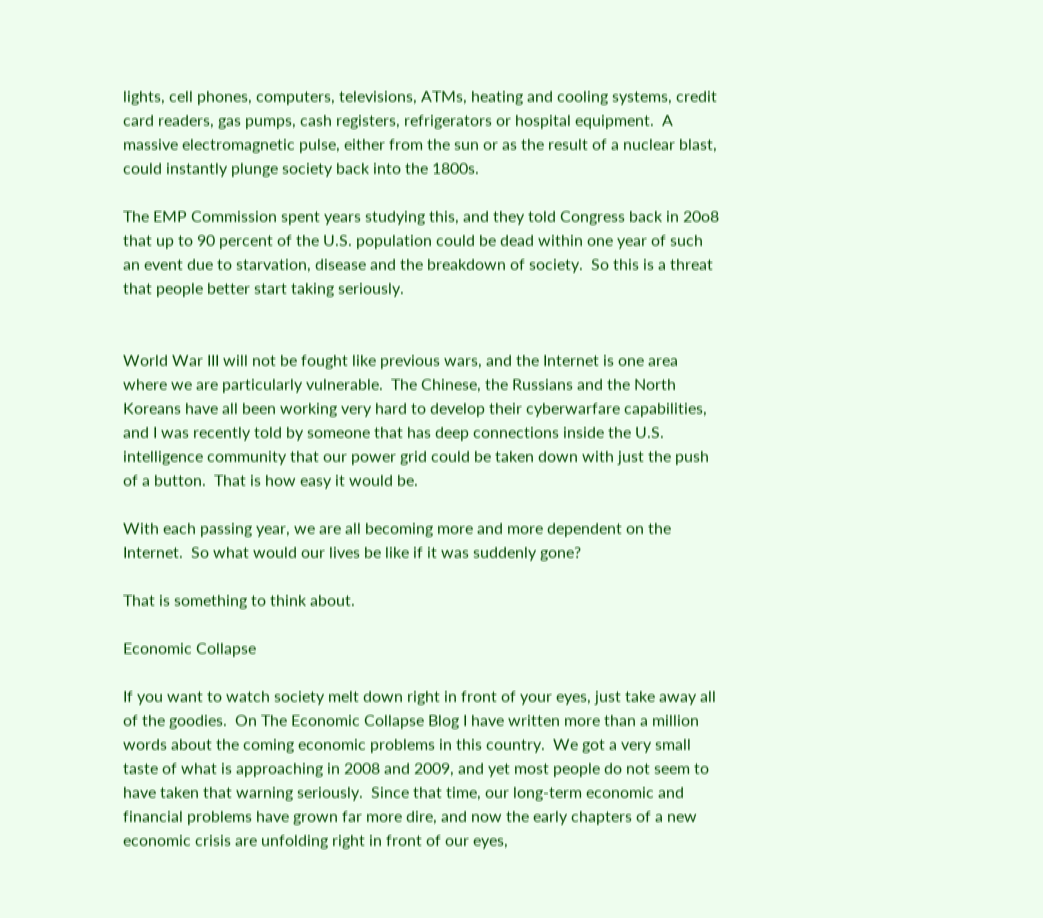lights, cell phones, computers, televisions, ATMs, heating and cooling systems, credit card readers, gas pumps, cash registers, refrigerators or hospital equipment.  A massive electromagnetic pulse, either from the sun or as the result of a nuclear blast, could instantly plunge society back into the 1800s.

The EMP Commission spent years studying this, and they told Congress back in 20o8 that up to 90 percent of the U.S. population could be dead within one year of such an event due to starvation, disease and the breakdown of society.  So this is a threat that people better start taking seriously.


World War III will not be fought like previous wars, and the Internet is one area where we are particularly vulnerable.  The Chinese, the Russians and the North Koreans have all been working very hard to develop their cyberwarfare capabilities, and I was recently told by someone that has deep connections inside the U.S. intelligence community that our power grid could be taken down with just the push of a button.  That is how easy it would be.

With each passing year, we are all becoming more and more dependent on the Internet.  So what would our lives be like if it was suddenly gone?

That is something to think about.

Economic Collapse

If you want to watch society melt down right in front of your eyes, just take away all of the goodies.  On The Economic Collapse Blog I have written more than a million words about the coming economic problems in this country.  We got a very small taste of what is approaching in 2008 and 2009, and yet most people do not seem to have taken that warning seriously.  Since that time, our long-term economic and financial problems have grown far more dire, and now the early chapters of a new economic crisis are unfolding right in front of our eyes,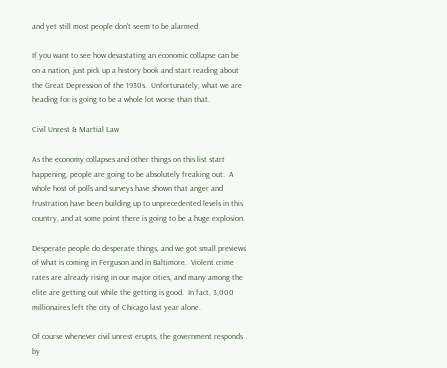and yet still most people don’t seem to be alarmed.

If you want to see how devastating an economic collapse can be on a nation, just pick up a history book and start reading about the Great Depression of the 1930s.  Unfortunately, what we are heading for is going to be a whole lot worse than that.

Civil Unrest & Martial Law

As the economy collapses and other things on this list start happening, people are going to be absolutely freaking out.  A whole host of polls and surveys have shown that anger and frustration have been building up to unprecedented levels in this country, and at some point there is going to be a huge explosion.

Desperate people do desperate things, and we got small previews of what is coming in Ferguson and in Baltimore.  Violent crime rates are already rising in our major cities, and many among the elite are getting out while the getting is good.  In fact, 3,000 millionaires left the city of Chicago last year alone.

Of course whenever civil unrest erupts, the government responds by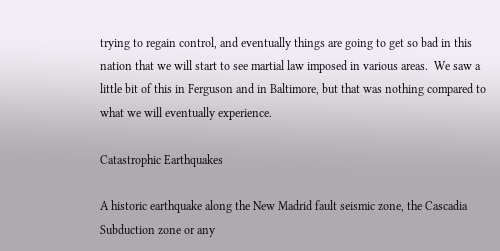trying to regain control, and eventually things are going to get so bad in this nation that we will start to see martial law imposed in various areas.  We saw a little bit of this in Ferguson and in Baltimore, but that was nothing compared to what we will eventually experience.

Catastrophic Earthquakes

A historic earthquake along the New Madrid fault seismic zone, the Cascadia Subduction zone or any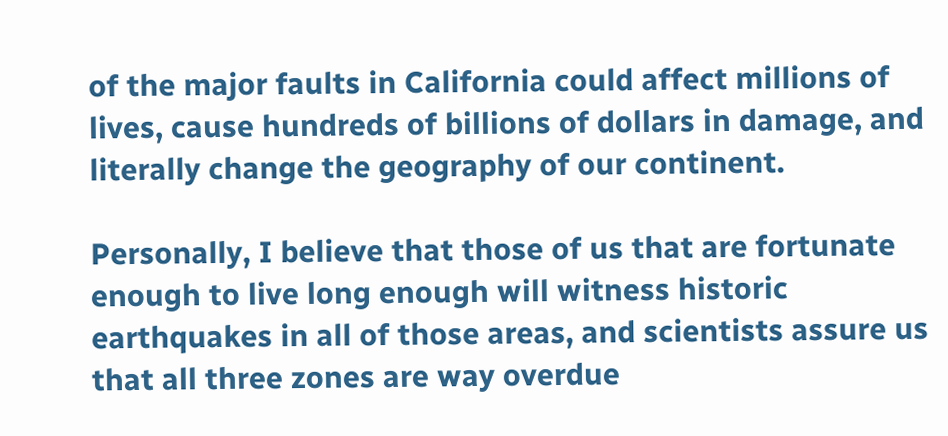of the major faults in California could affect millions of lives, cause hundreds of billions of dollars in damage, and literally change the geography of our continent.

Personally, I believe that those of us that are fortunate enough to live long enough will witness historic earthquakes in all of those areas, and scientists assure us that all three zones are way overdue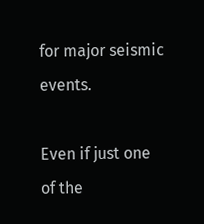for major seismic events.

Even if just one of the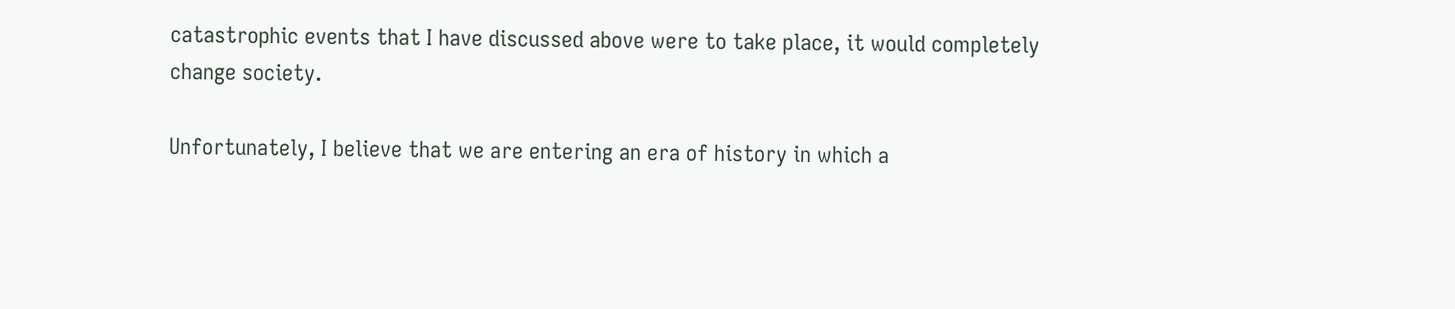catastrophic events that I have discussed above were to take place, it would completely change society.

Unfortunately, I believe that we are entering an era of history in which a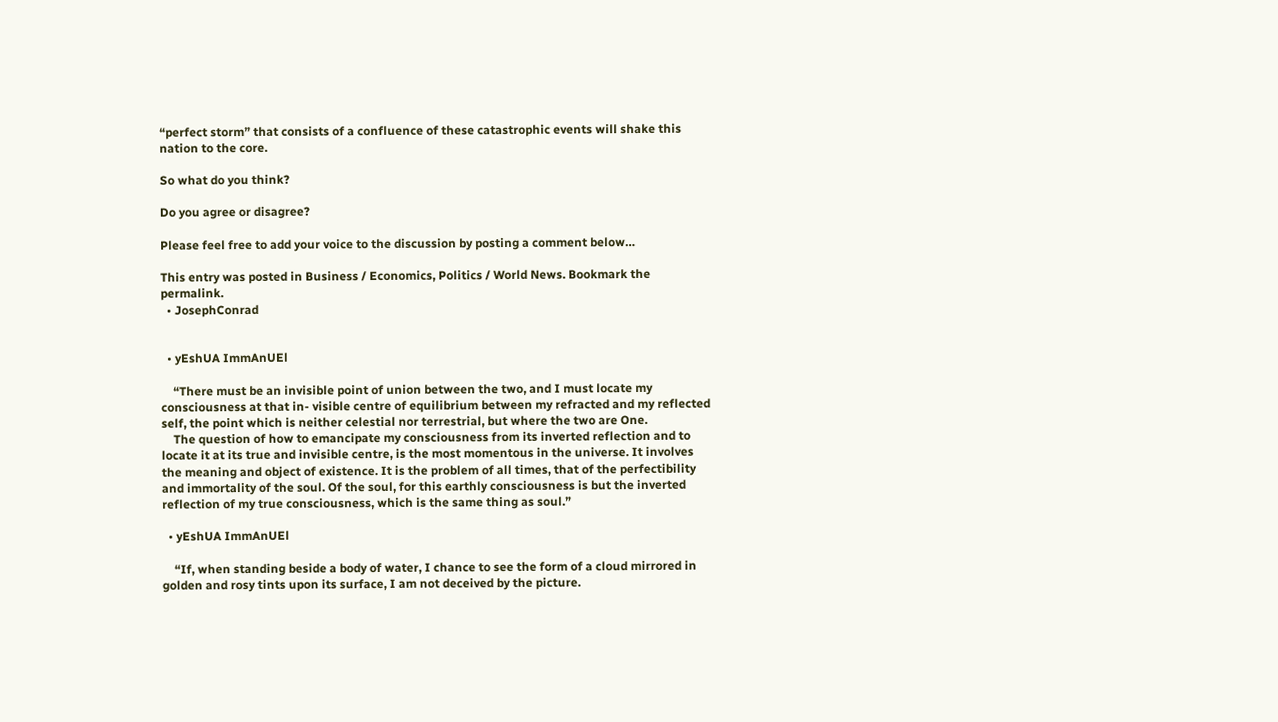“perfect storm” that consists of a confluence of these catastrophic events will shake this nation to the core.

So what do you think?

Do you agree or disagree?

Please feel free to add your voice to the discussion by posting a comment below…

This entry was posted in Business / Economics, Politics / World News. Bookmark the permalink.
  • JosephConrad


  • yEshUA ImmAnUEl

    “There must be an invisible point of union between the two, and I must locate my consciousness at that in- visible centre of equilibrium between my refracted and my reflected self, the point which is neither celestial nor terrestrial, but where the two are One.
    The question of how to emancipate my consciousness from its inverted reflection and to locate it at its true and invisible centre, is the most momentous in the universe. It involves the meaning and object of existence. It is the problem of all times, that of the perfectibility and immortality of the soul. Of the soul, for this earthly consciousness is but the inverted reflection of my true consciousness, which is the same thing as soul.”

  • yEshUA ImmAnUEl

    “If, when standing beside a body of water, I chance to see the form of a cloud mirrored in golden and rosy tints upon its surface, I am not deceived by the picture.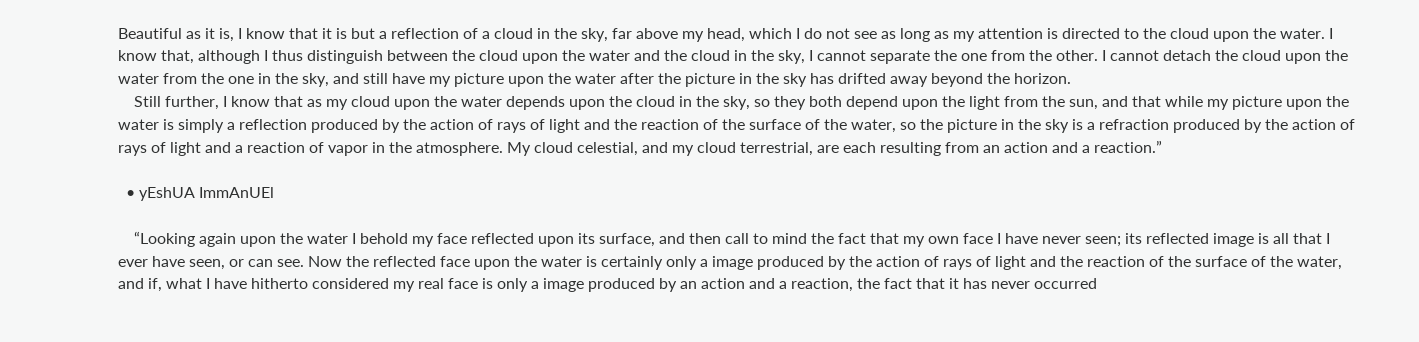Beautiful as it is, I know that it is but a reflection of a cloud in the sky, far above my head, which I do not see as long as my attention is directed to the cloud upon the water. I know that, although I thus distinguish between the cloud upon the water and the cloud in the sky, I cannot separate the one from the other. I cannot detach the cloud upon the water from the one in the sky, and still have my picture upon the water after the picture in the sky has drifted away beyond the horizon.
    Still further, I know that as my cloud upon the water depends upon the cloud in the sky, so they both depend upon the light from the sun, and that while my picture upon the water is simply a reflection produced by the action of rays of light and the reaction of the surface of the water, so the picture in the sky is a refraction produced by the action of rays of light and a reaction of vapor in the atmosphere. My cloud celestial, and my cloud terrestrial, are each resulting from an action and a reaction.”

  • yEshUA ImmAnUEl

    “Looking again upon the water I behold my face reflected upon its surface, and then call to mind the fact that my own face I have never seen; its reflected image is all that I ever have seen, or can see. Now the reflected face upon the water is certainly only a image produced by the action of rays of light and the reaction of the surface of the water, and if, what I have hitherto considered my real face is only a image produced by an action and a reaction, the fact that it has never occurred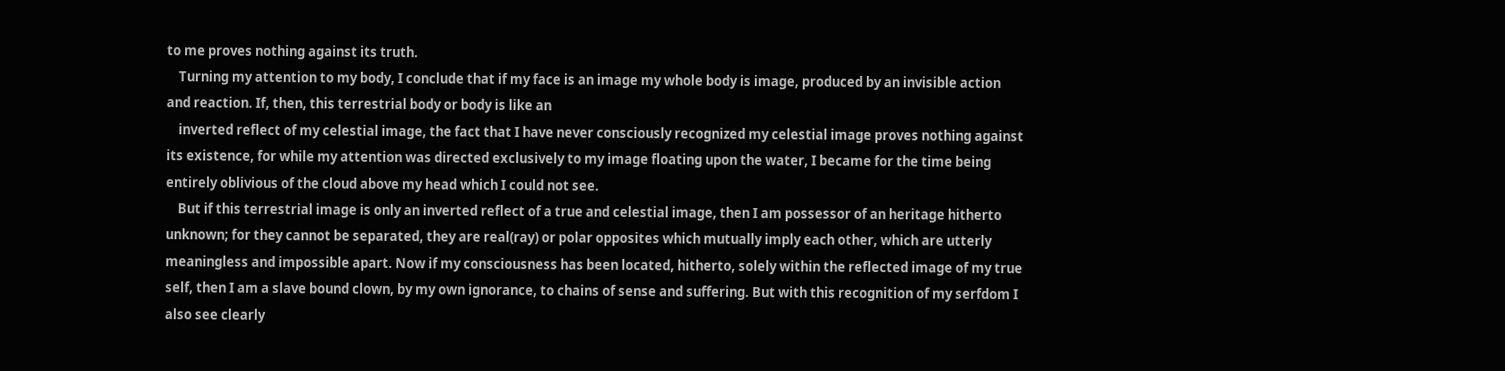to me proves nothing against its truth.
    Turning my attention to my body, I conclude that if my face is an image my whole body is image, produced by an invisible action and reaction. If, then, this terrestrial body or body is like an
    inverted reflect of my celestial image, the fact that I have never consciously recognized my celestial image proves nothing against its existence, for while my attention was directed exclusively to my image floating upon the water, I became for the time being entirely oblivious of the cloud above my head which I could not see.
    But if this terrestrial image is only an inverted reflect of a true and celestial image, then I am possessor of an heritage hitherto unknown; for they cannot be separated, they are real(ray) or polar opposites which mutually imply each other, which are utterly meaningless and impossible apart. Now if my consciousness has been located, hitherto, solely within the reflected image of my true self, then I am a slave bound clown, by my own ignorance, to chains of sense and suffering. But with this recognition of my serfdom I also see clearly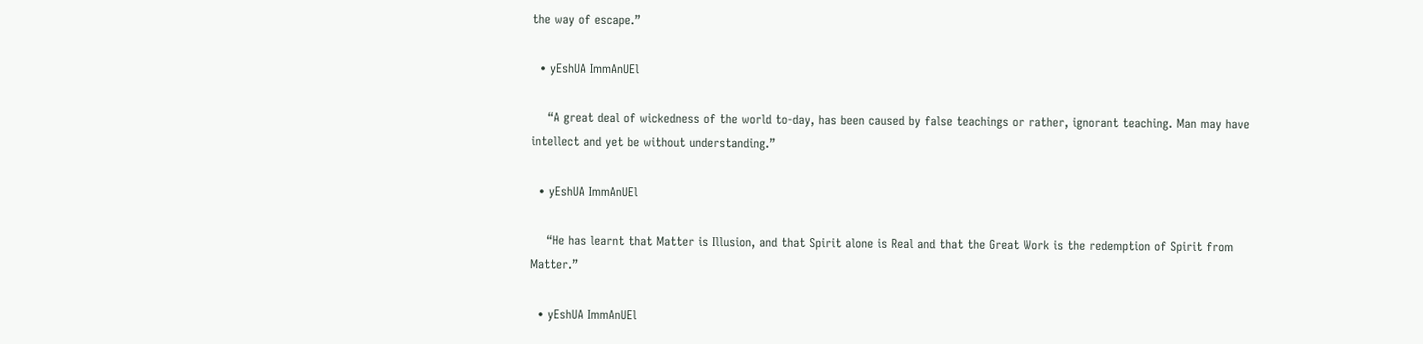the way of escape.”

  • yEshUA ImmAnUEl

    “A great deal of wickedness of the world to-day, has been caused by false teachings or rather, ignorant teaching. Man may have intellect and yet be without understanding.”

  • yEshUA ImmAnUEl

    “He has learnt that Matter is Illusion, and that Spirit alone is Real and that the Great Work is the redemption of Spirit from Matter.”

  • yEshUA ImmAnUEl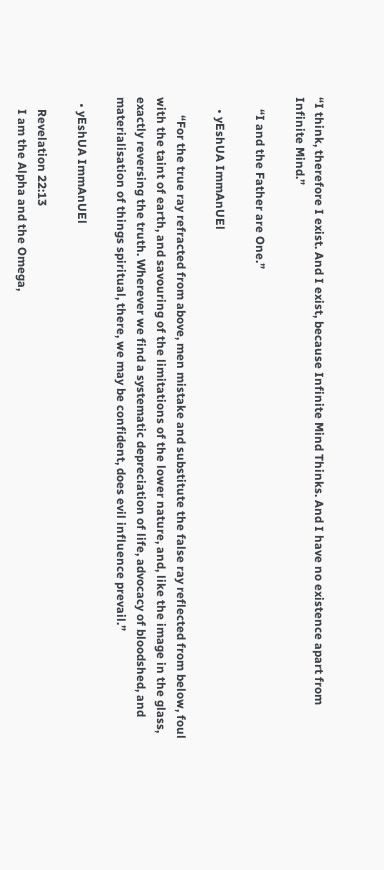“I think, therefore I exist. And I exist, because Infinite Mind Thinks. And I have no existence apart from Infinite Mind.”

    “I and the Father are One.”

    • yEshUA ImmAnUEl

      “For the true ray refracted from above, men mistake and substitute the false ray reflected from below, foul with the taint of earth, and savouring of the limitations of the lower nature, and, like the image in the glass, exactly reversing the truth. Wherever we find a systematic depreciation of life, advocacy of bloodshed, and materialisation of things spiritual, there, we may be confident, does evil influence prevail.”

  • yEshUA ImmAnUEl

    Revelation 22:13
    I am the Alpha and the Omega,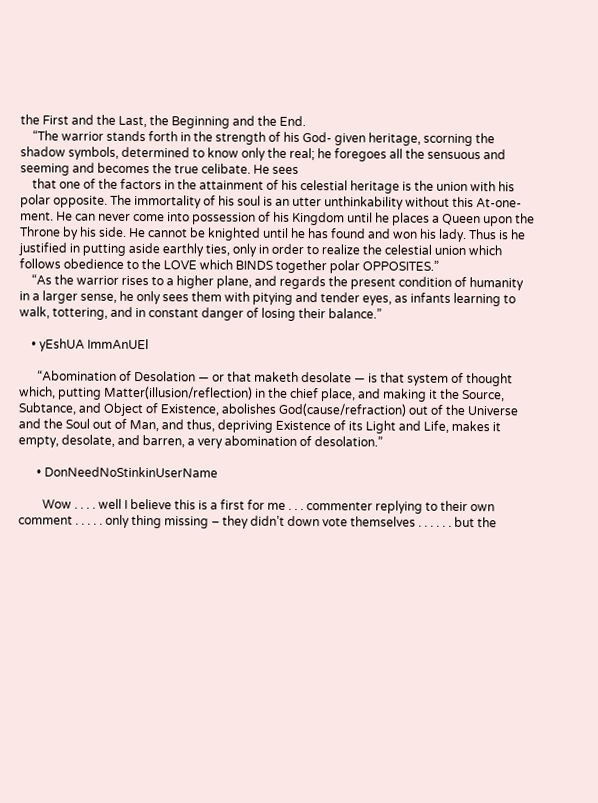the First and the Last, the Beginning and the End.
    “The warrior stands forth in the strength of his God- given heritage, scorning the shadow symbols, determined to know only the real; he foregoes all the sensuous and seeming and becomes the true celibate. He sees
    that one of the factors in the attainment of his celestial heritage is the union with his polar opposite. The immortality of his soul is an utter unthinkability without this At-one-ment. He can never come into possession of his Kingdom until he places a Queen upon the Throne by his side. He cannot be knighted until he has found and won his lady. Thus is he justified in putting aside earthly ties, only in order to realize the celestial union which follows obedience to the LOVE which BINDS together polar OPPOSITES.”
    “As the warrior rises to a higher plane, and regards the present condition of humanity in a larger sense, he only sees them with pitying and tender eyes, as infants learning to walk, tottering, and in constant danger of losing their balance.”

    • yEshUA ImmAnUEl

      “Abomination of Desolation — or that maketh desolate — is that system of thought which, putting Matter(illusion/reflection) in the chief place, and making it the Source, Subtance, and Object of Existence, abolishes God(cause/refraction) out of the Universe and the Soul out of Man, and thus, depriving Existence of its Light and Life, makes it empty, desolate, and barren, a very abomination of desolation.”

      • DonNeedNoStinkinUserName

        Wow . . . . well I believe this is a first for me . . . commenter replying to their own comment . . . . . only thing missing – they didn’t down vote themselves . . . . . . but the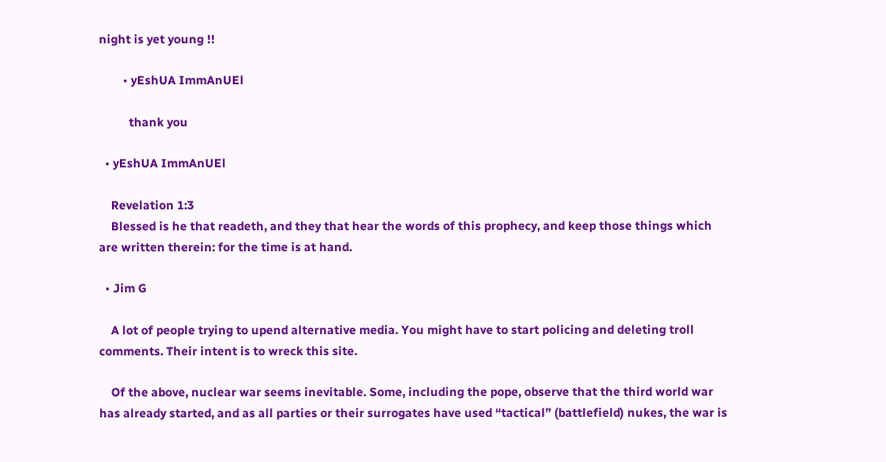night is yet young !!

        • yEshUA ImmAnUEl

          thank you

  • yEshUA ImmAnUEl

    Revelation 1:3
    Blessed is he that readeth, and they that hear the words of this prophecy, and keep those things which are written therein: for the time is at hand.

  • Jim G

    A lot of people trying to upend alternative media. You might have to start policing and deleting troll comments. Their intent is to wreck this site.

    Of the above, nuclear war seems inevitable. Some, including the pope, observe that the third world war has already started, and as all parties or their surrogates have used “tactical” (battlefield) nukes, the war is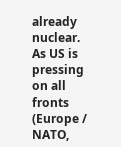already nuclear. As US is pressing on all fronts (Europe / NATO,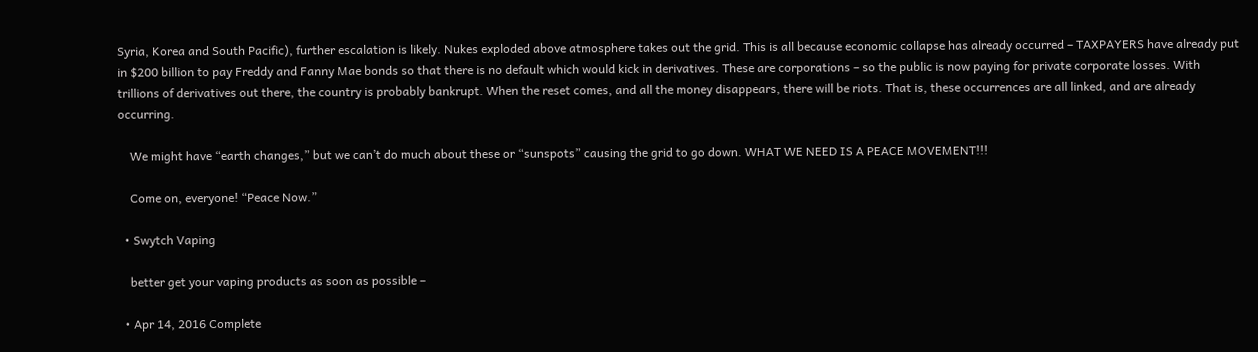Syria, Korea and South Pacific), further escalation is likely. Nukes exploded above atmosphere takes out the grid. This is all because economic collapse has already occurred – TAXPAYERS have already put in $200 billion to pay Freddy and Fanny Mae bonds so that there is no default which would kick in derivatives. These are corporations – so the public is now paying for private corporate losses. With trillions of derivatives out there, the country is probably bankrupt. When the reset comes, and all the money disappears, there will be riots. That is, these occurrences are all linked, and are already occurring.

    We might have “earth changes,” but we can’t do much about these or “sunspots” causing the grid to go down. WHAT WE NEED IS A PEACE MOVEMENT!!!

    Come on, everyone! “Peace Now.”

  • Swytch Vaping

    better get your vaping products as soon as possible –

  • Apr 14, 2016 Complete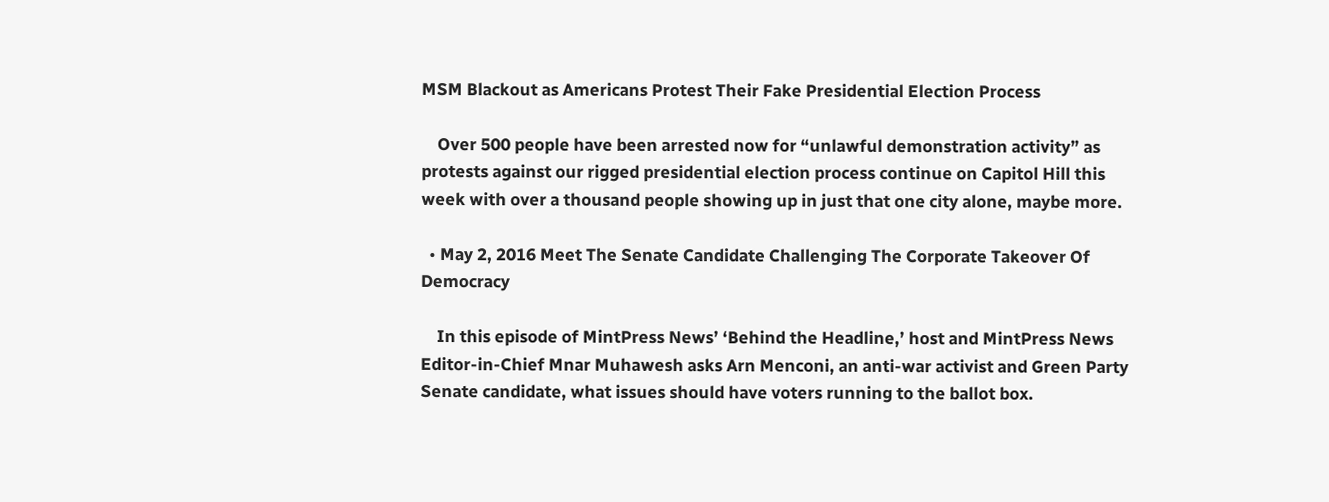MSM Blackout as Americans Protest Their Fake Presidential Election Process

    Over 500 people have been arrested now for “unlawful demonstration activity” as protests against our rigged presidential election process continue on Capitol Hill this week with over a thousand people showing up in just that one city alone, maybe more.

  • May 2, 2016 Meet The Senate Candidate Challenging The Corporate Takeover Of Democracy

    In this episode of MintPress News’ ‘Behind the Headline,’ host and MintPress News Editor-in-Chief Mnar Muhawesh asks Arn Menconi, an anti-war activist and Green Party Senate candidate, what issues should have voters running to the ballot box.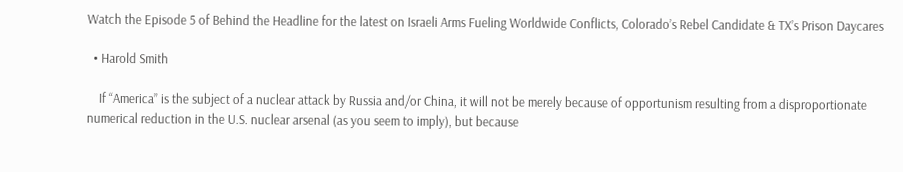Watch the Episode 5 of Behind the Headline for the latest on Israeli Arms Fueling Worldwide Conflicts, Colorado’s Rebel Candidate & TX’s Prison Daycares

  • Harold Smith

    If “America” is the subject of a nuclear attack by Russia and/or China, it will not be merely because of opportunism resulting from a disproportionate numerical reduction in the U.S. nuclear arsenal (as you seem to imply), but because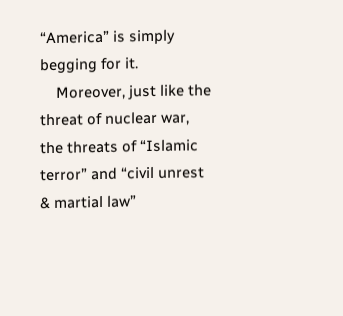“America” is simply begging for it.
    Moreover, just like the threat of nuclear war, the threats of “Islamic terror” and “civil unrest & martial law”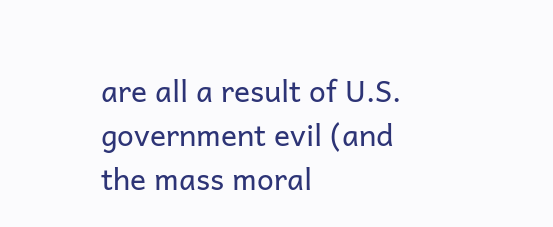are all a result of U.S. government evil (and the mass moral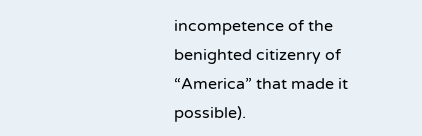incompetence of the benighted citizenry of “America” that made it possible).